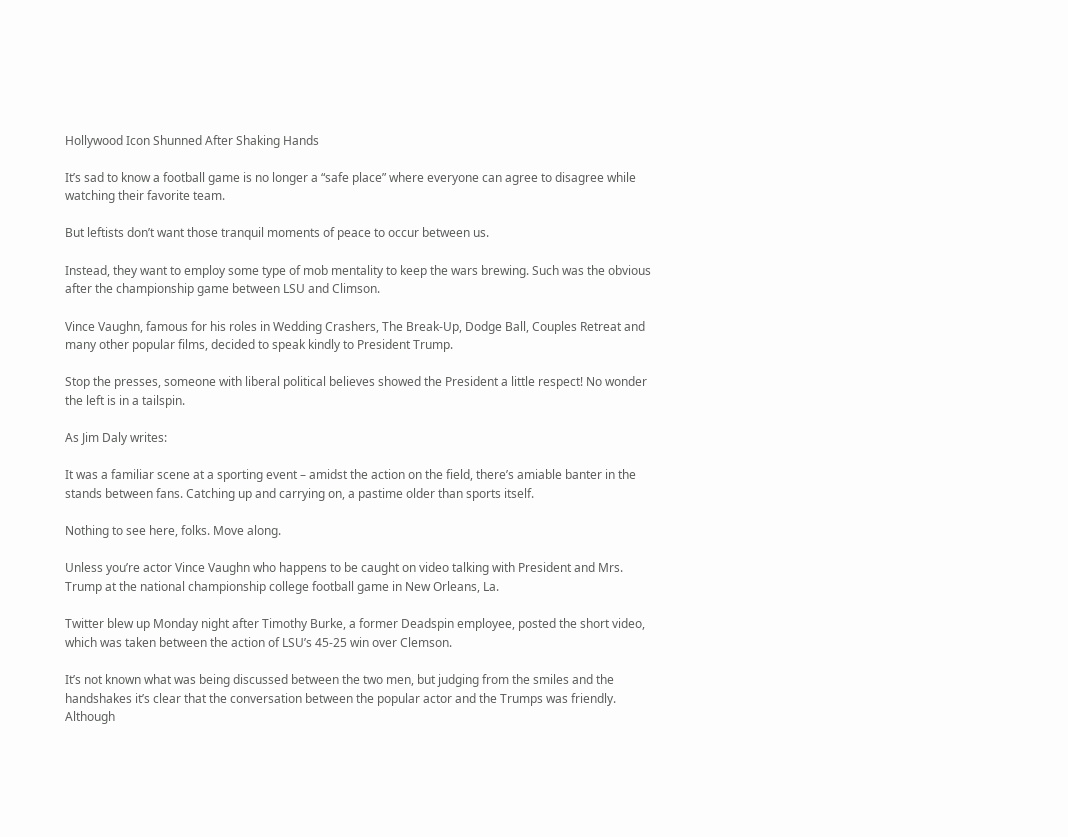Hollywood Icon Shunned After Shaking Hands

It’s sad to know a football game is no longer a “safe place” where everyone can agree to disagree while watching their favorite team.

But leftists don’t want those tranquil moments of peace to occur between us.

Instead, they want to employ some type of mob mentality to keep the wars brewing. Such was the obvious after the championship game between LSU and Climson.

Vince Vaughn, famous for his roles in Wedding Crashers, The Break-Up, Dodge Ball, Couples Retreat and many other popular films, decided to speak kindly to President Trump.

Stop the presses, someone with liberal political believes showed the President a little respect! No wonder the left is in a tailspin.

As Jim Daly writes:

It was a familiar scene at a sporting event – amidst the action on the field, there’s amiable banter in the stands between fans. Catching up and carrying on, a pastime older than sports itself.

Nothing to see here, folks. Move along.

Unless you’re actor Vince Vaughn who happens to be caught on video talking with President and Mrs. Trump at the national championship college football game in New Orleans, La.

Twitter blew up Monday night after Timothy Burke, a former Deadspin employee, posted the short video, which was taken between the action of LSU’s 45-25 win over Clemson.

It’s not known what was being discussed between the two men, but judging from the smiles and the handshakes it’s clear that the conversation between the popular actor and the Trumps was friendly. Although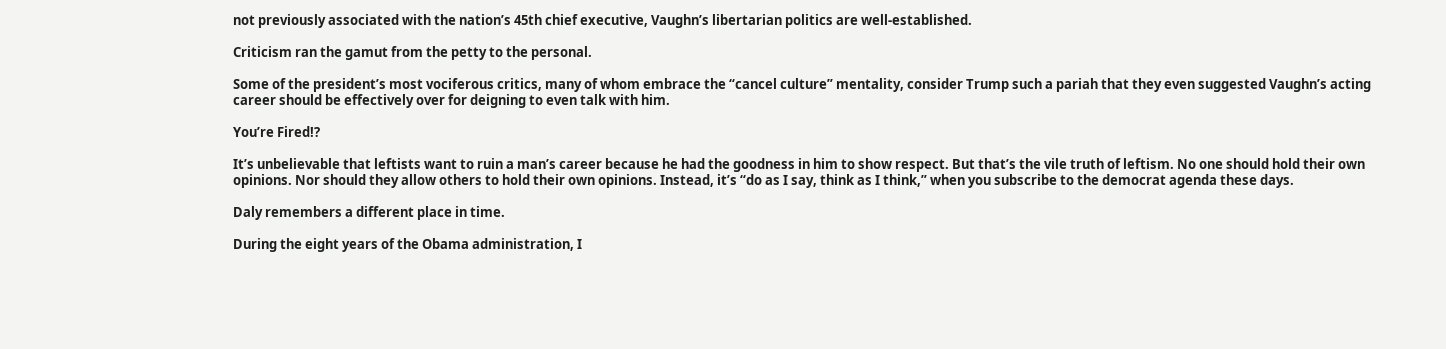not previously associated with the nation’s 45th chief executive, Vaughn’s libertarian politics are well-established.

Criticism ran the gamut from the petty to the personal.

Some of the president’s most vociferous critics, many of whom embrace the “cancel culture” mentality, consider Trump such a pariah that they even suggested Vaughn’s acting career should be effectively over for deigning to even talk with him.

You’re Fired!?

It’s unbelievable that leftists want to ruin a man’s career because he had the goodness in him to show respect. But that’s the vile truth of leftism. No one should hold their own opinions. Nor should they allow others to hold their own opinions. Instead, it’s “do as I say, think as I think,” when you subscribe to the democrat agenda these days.

Daly remembers a different place in time.

During the eight years of the Obama administration, I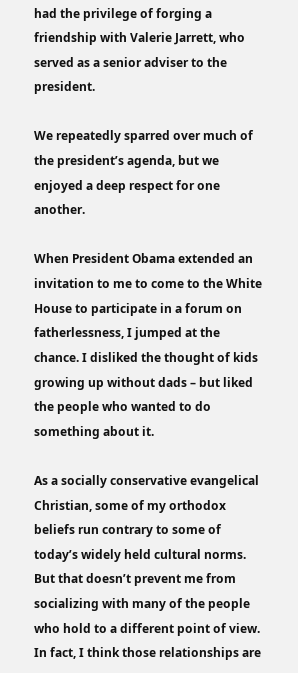had the privilege of forging a friendship with Valerie Jarrett, who served as a senior adviser to the president.

We repeatedly sparred over much of the president’s agenda, but we enjoyed a deep respect for one another.

When President Obama extended an invitation to me to come to the White House to participate in a forum on fatherlessness, I jumped at the chance. I disliked the thought of kids growing up without dads – but liked the people who wanted to do something about it.

As a socially conservative evangelical Christian, some of my orthodox beliefs run contrary to some of today’s widely held cultural norms. But that doesn’t prevent me from socializing with many of the people who hold to a different point of view. In fact, I think those relationships are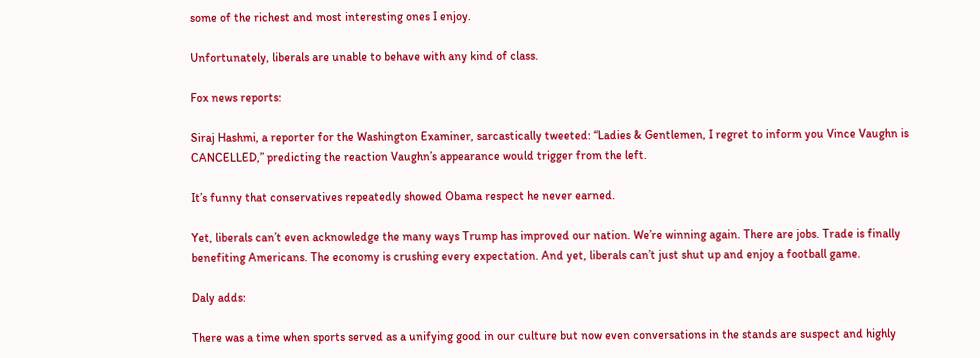some of the richest and most interesting ones I enjoy.

Unfortunately, liberals are unable to behave with any kind of class.

Fox news reports:

Siraj Hashmi, a reporter for the Washington Examiner, sarcastically tweeted: “Ladies & Gentlemen, I regret to inform you Vince Vaughn is CANCELLED,” predicting the reaction Vaughn’s appearance would trigger from the left.

It’s funny that conservatives repeatedly showed Obama respect he never earned.

Yet, liberals can’t even acknowledge the many ways Trump has improved our nation. We’re winning again. There are jobs. Trade is finally benefiting Americans. The economy is crushing every expectation. And yet, liberals can’t just shut up and enjoy a football game.

Daly adds:

There was a time when sports served as a unifying good in our culture but now even conversations in the stands are suspect and highly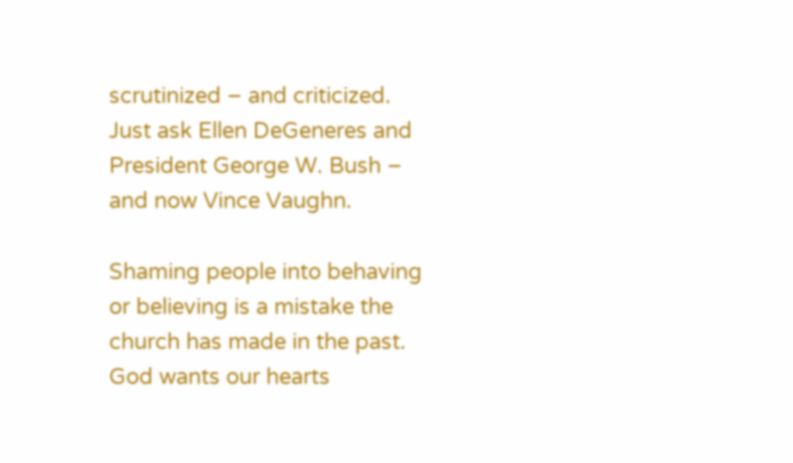scrutinized – and criticized. Just ask Ellen DeGeneres and President George W. Bush – and now Vince Vaughn.

Shaming people into behaving or believing is a mistake the church has made in the past. God wants our hearts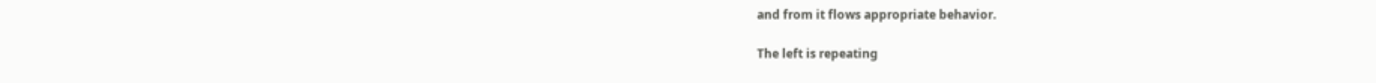and from it flows appropriate behavior.

The left is repeating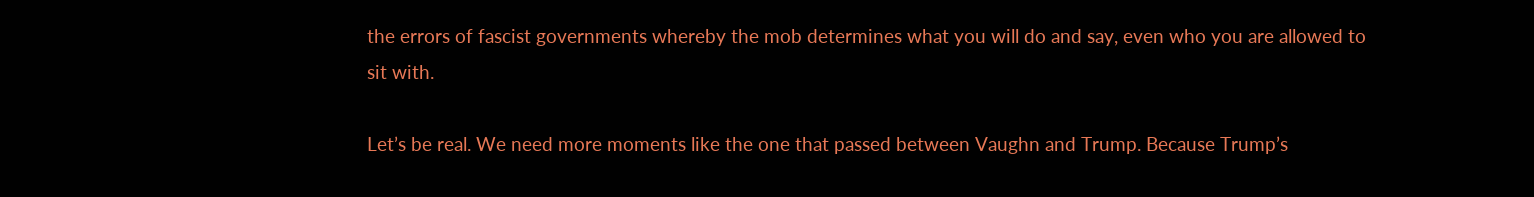the errors of fascist governments whereby the mob determines what you will do and say, even who you are allowed to sit with.

Let’s be real. We need more moments like the one that passed between Vaughn and Trump. Because Trump’s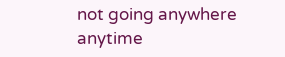not going anywhere anytime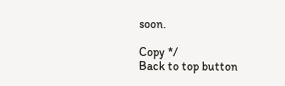soon.

Copy */
Back to top button